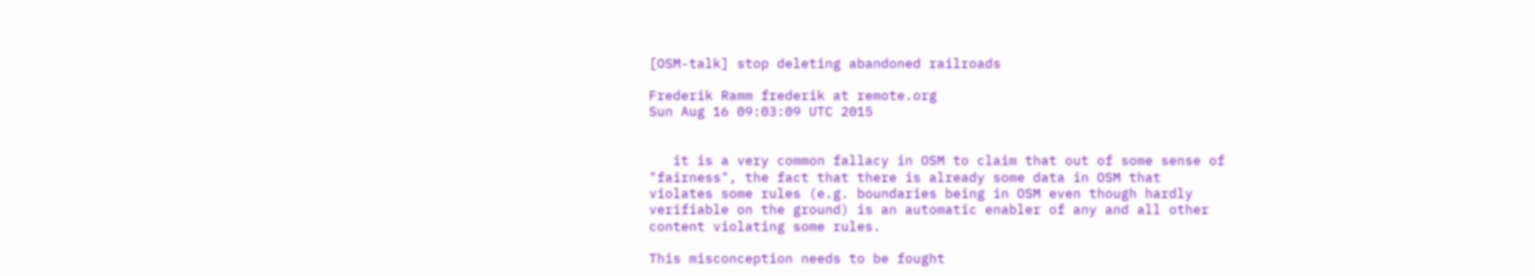[OSM-talk] stop deleting abandoned railroads

Frederik Ramm frederik at remote.org
Sun Aug 16 09:03:09 UTC 2015


   it is a very common fallacy in OSM to claim that out of some sense of
"fairness", the fact that there is already some data in OSM that
violates some rules (e.g. boundaries being in OSM even though hardly
verifiable on the ground) is an automatic enabler of any and all other
content violating some rules.

This misconception needs to be fought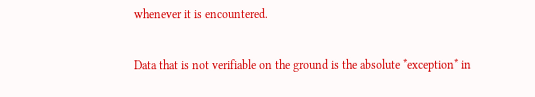whenever it is encountered.

Data that is not verifiable on the ground is the absolute *exception* in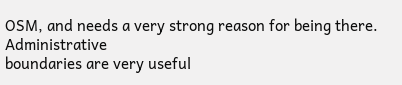OSM, and needs a very strong reason for being there. Administrative
boundaries are very useful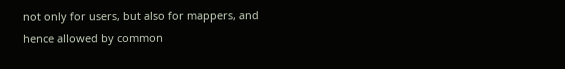not only for users, but also for mappers, and
hence allowed by common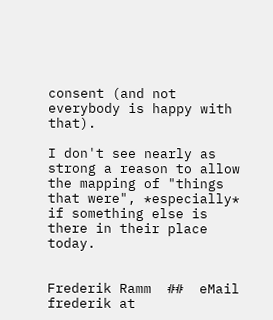consent (and not everybody is happy with that).

I don't see nearly as strong a reason to allow the mapping of "things
that were", *especially* if something else is there in their place today.


Frederik Ramm  ##  eMail frederik at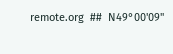remote.org  ##  N49°00'09"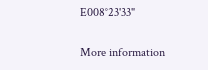E008°23'33"

More information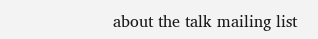about the talk mailing list